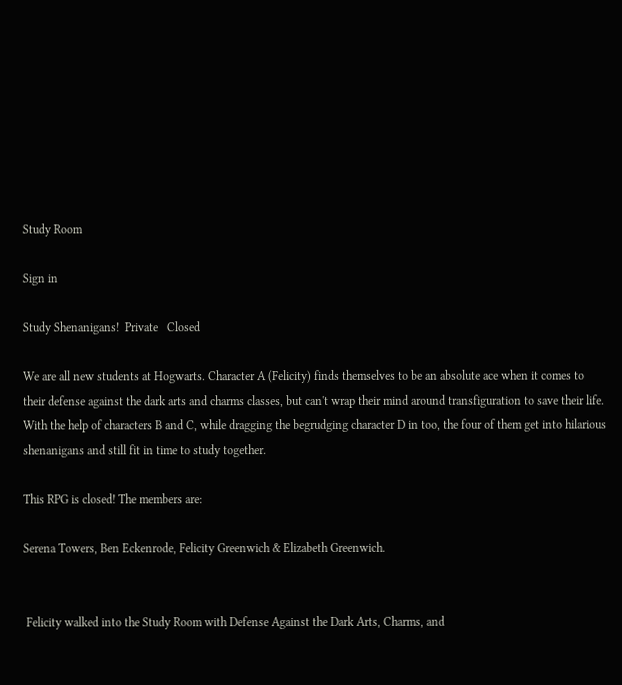Study Room

Sign in

Study Shenanigans!  Private   Closed

We are all new students at Hogwarts. Character A (Felicity) finds themselves to be an absolute ace when it comes to their defense against the dark arts and charms classes, but can't wrap their mind around transfiguration to save their life. With the help of characters B and C, while dragging the begrudging character D in too, the four of them get into hilarious shenanigans and still fit in time to study together.

This RPG is closed! The members are:

Serena Towers, Ben Eckenrode, Felicity Greenwich & Elizabeth Greenwich.


 Felicity walked into the Study Room with Defense Against the Dark Arts, Charms, and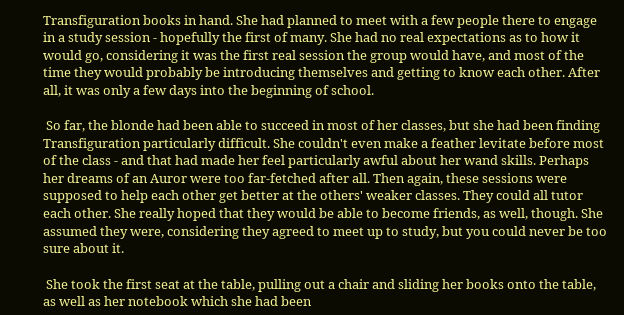Transfiguration books in hand. She had planned to meet with a few people there to engage in a study session - hopefully the first of many. She had no real expectations as to how it would go, considering it was the first real session the group would have, and most of the time they would probably be introducing themselves and getting to know each other. After all, it was only a few days into the beginning of school.

 So far, the blonde had been able to succeed in most of her classes, but she had been finding Transfiguration particularly difficult. She couldn't even make a feather levitate before most of the class - and that had made her feel particularly awful about her wand skills. Perhaps her dreams of an Auror were too far-fetched after all. Then again, these sessions were supposed to help each other get better at the others' weaker classes. They could all tutor each other. She really hoped that they would be able to become friends, as well, though. She assumed they were, considering they agreed to meet up to study, but you could never be too sure about it.

 She took the first seat at the table, pulling out a chair and sliding her books onto the table, as well as her notebook which she had been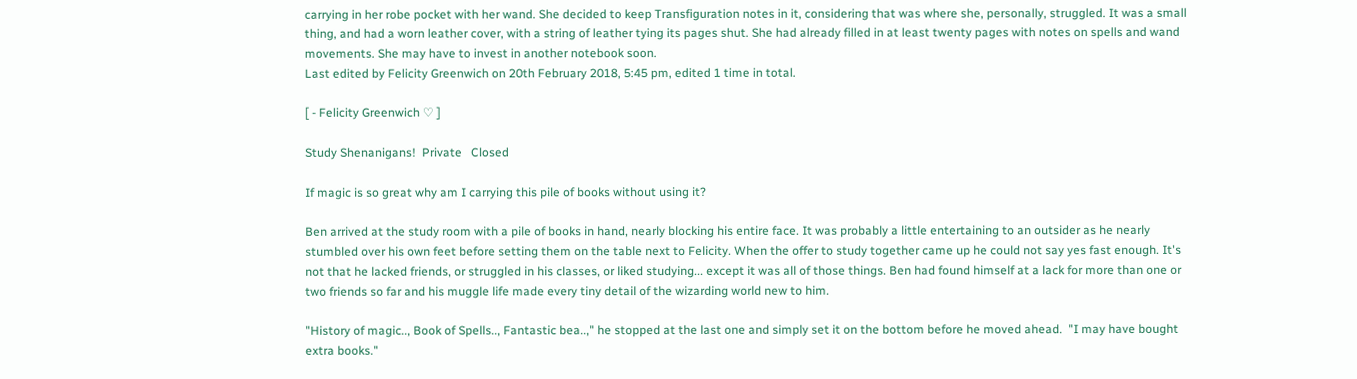carrying in her robe pocket with her wand. She decided to keep Transfiguration notes in it, considering that was where she, personally, struggled. It was a small thing, and had a worn leather cover, with a string of leather tying its pages shut. She had already filled in at least twenty pages with notes on spells and wand movements. She may have to invest in another notebook soon.
Last edited by Felicity Greenwich on 20th February 2018, 5:45 pm, edited 1 time in total.

[ - Felicity Greenwich ♡ ]

Study Shenanigans!  Private   Closed

If magic is so great why am I carrying this pile of books without using it?

Ben arrived at the study room with a pile of books in hand, nearly blocking his entire face. It was probably a little entertaining to an outsider as he nearly stumbled over his own feet before setting them on the table next to Felicity. When the offer to study together came up he could not say yes fast enough. It's not that he lacked friends, or struggled in his classes, or liked studying... except it was all of those things. Ben had found himself at a lack for more than one or two friends so far and his muggle life made every tiny detail of the wizarding world new to him.

"History of magic.., Book of Spells.., Fantastic bea..," he stopped at the last one and simply set it on the bottom before he moved ahead.  "I may have bought extra books."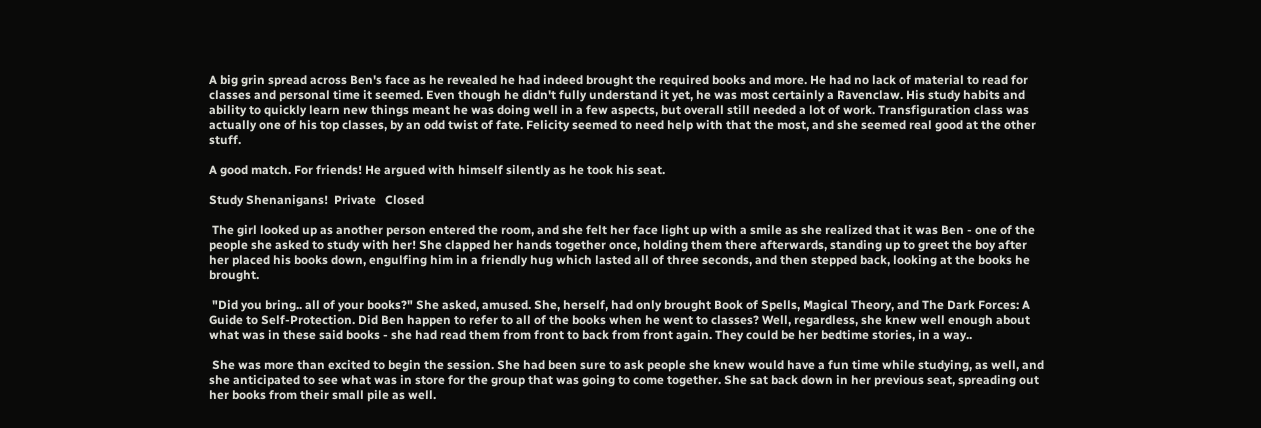A big grin spread across Ben's face as he revealed he had indeed brought the required books and more. He had no lack of material to read for classes and personal time it seemed. Even though he didn't fully understand it yet, he was most certainly a Ravenclaw. His study habits and ability to quickly learn new things meant he was doing well in a few aspects, but overall still needed a lot of work. Transfiguration class was actually one of his top classes, by an odd twist of fate. Felicity seemed to need help with that the most, and she seemed real good at the other stuff.

A good match. For friends! He argued with himself silently as he took his seat.

Study Shenanigans!  Private   Closed

 The girl looked up as another person entered the room, and she felt her face light up with a smile as she realized that it was Ben - one of the people she asked to study with her! She clapped her hands together once, holding them there afterwards, standing up to greet the boy after her placed his books down, engulfing him in a friendly hug which lasted all of three seconds, and then stepped back, looking at the books he brought.

 "Did you bring.. all of your books?" She asked, amused. She, herself, had only brought Book of Spells, Magical Theory, and The Dark Forces: A Guide to Self-Protection. Did Ben happen to refer to all of the books when he went to classes? Well, regardless, she knew well enough about what was in these said books - she had read them from front to back from front again. They could be her bedtime stories, in a way..

 She was more than excited to begin the session. She had been sure to ask people she knew would have a fun time while studying, as well, and she anticipated to see what was in store for the group that was going to come together. She sat back down in her previous seat, spreading out her books from their small pile as well.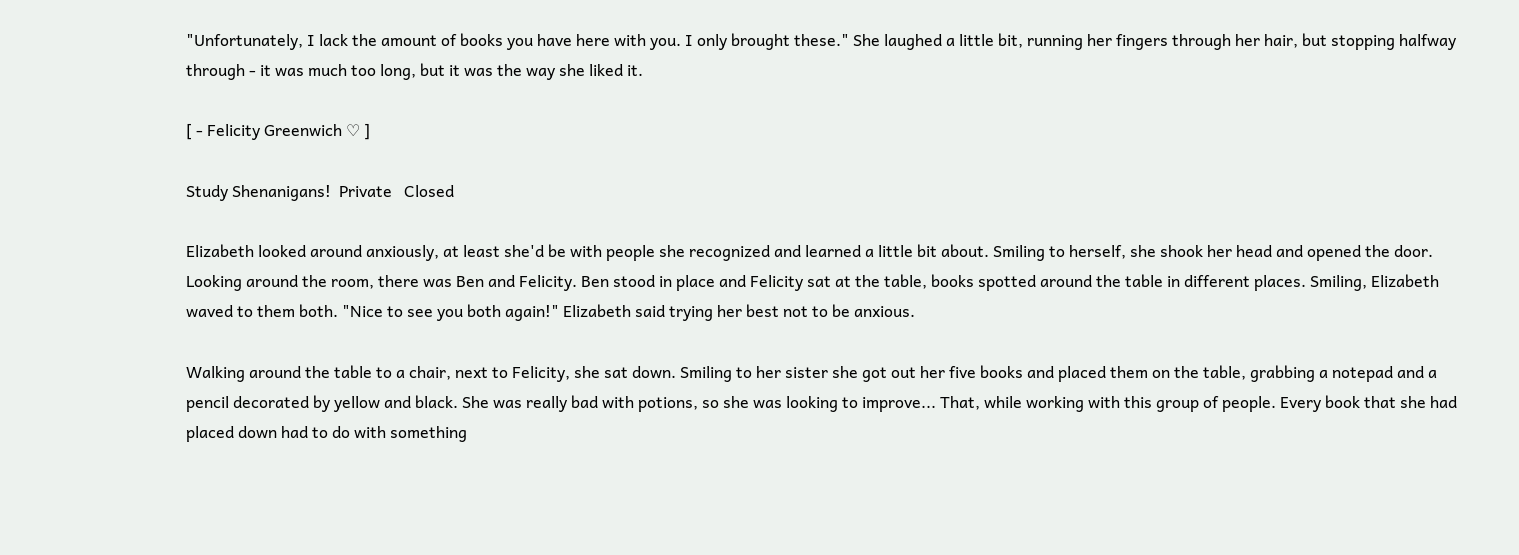"Unfortunately, I lack the amount of books you have here with you. I only brought these." She laughed a little bit, running her fingers through her hair, but stopping halfway through - it was much too long, but it was the way she liked it.

[ - Felicity Greenwich ♡ ]

Study Shenanigans!  Private   Closed

Elizabeth looked around anxiously, at least she'd be with people she recognized and learned a little bit about. Smiling to herself, she shook her head and opened the door. Looking around the room, there was Ben and Felicity. Ben stood in place and Felicity sat at the table, books spotted around the table in different places. Smiling, Elizabeth waved to them both. "Nice to see you both again!" Elizabeth said trying her best not to be anxious.

Walking around the table to a chair, next to Felicity, she sat down. Smiling to her sister she got out her five books and placed them on the table, grabbing a notepad and a pencil decorated by yellow and black. She was really bad with potions, so she was looking to improve... That, while working with this group of people. Every book that she had placed down had to do with something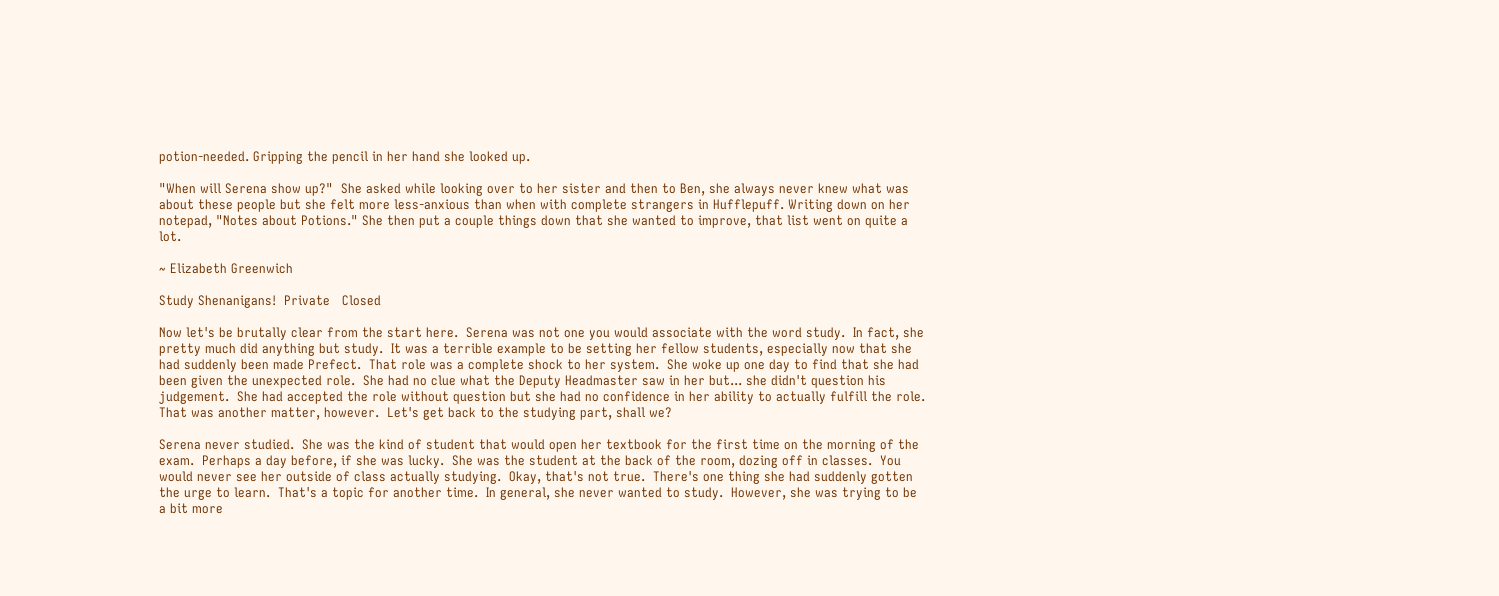potion-needed. Gripping the pencil in her hand she looked up.

"When will Serena show up?"  She asked while looking over to her sister and then to Ben, she always never knew what was about these people but she felt more less-anxious than when with complete strangers in Hufflepuff. Writing down on her notepad, "Notes about Potions." She then put a couple things down that she wanted to improve, that list went on quite a lot.

~ Elizabeth Greenwich

Study Shenanigans!  Private   Closed

Now let's be brutally clear from the start here.  Serena was not one you would associate with the word study.  In fact, she pretty much did anything but study.  It was a terrible example to be setting her fellow students, especially now that she had suddenly been made Prefect.  That role was a complete shock to her system.  She woke up one day to find that she had been given the unexpected role.  She had no clue what the Deputy Headmaster saw in her but... she didn't question his judgement.  She had accepted the role without question but she had no confidence in her ability to actually fulfill the role.  That was another matter, however.  Let's get back to the studying part, shall we?

Serena never studied.  She was the kind of student that would open her textbook for the first time on the morning of the exam.  Perhaps a day before, if she was lucky.  She was the student at the back of the room, dozing off in classes.  You would never see her outside of class actually studying.  Okay, that's not true.  There's one thing she had suddenly gotten the urge to learn.  That's a topic for another time.  In general, she never wanted to study.  However, she was trying to be a bit more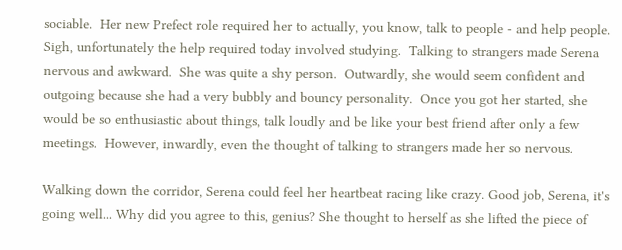sociable.  Her new Prefect role required her to actually, you know, talk to people - and help people.  Sigh, unfortunately the help required today involved studying.  Talking to strangers made Serena nervous and awkward.  She was quite a shy person.  Outwardly, she would seem confident and outgoing because she had a very bubbly and bouncy personality.  Once you got her started, she would be so enthusiastic about things, talk loudly and be like your best friend after only a few meetings.  However, inwardly, even the thought of talking to strangers made her so nervous.

Walking down the corridor, Serena could feel her heartbeat racing like crazy. Good job, Serena, it's going well... Why did you agree to this, genius? She thought to herself as she lifted the piece of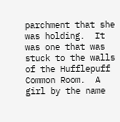parchment that she was holding.  It was one that was stuck to the walls of the Hufflepuff Common Room.  A girl by the name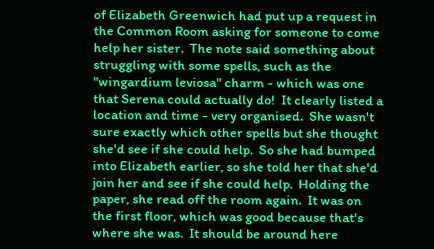of Elizabeth Greenwich had put up a request in the Common Room asking for someone to come help her sister.  The note said something about struggling with some spells, such as the "wingardium leviosa" charm - which was one that Serena could actually do!  It clearly listed a location and time - very organised.  She wasn't sure exactly which other spells but she thought she'd see if she could help.  So she had bumped into Elizabeth earlier, so she told her that she'd join her and see if she could help.  Holding the paper, she read off the room again.  It was on the first floor, which was good because that's where she was.  It should be around here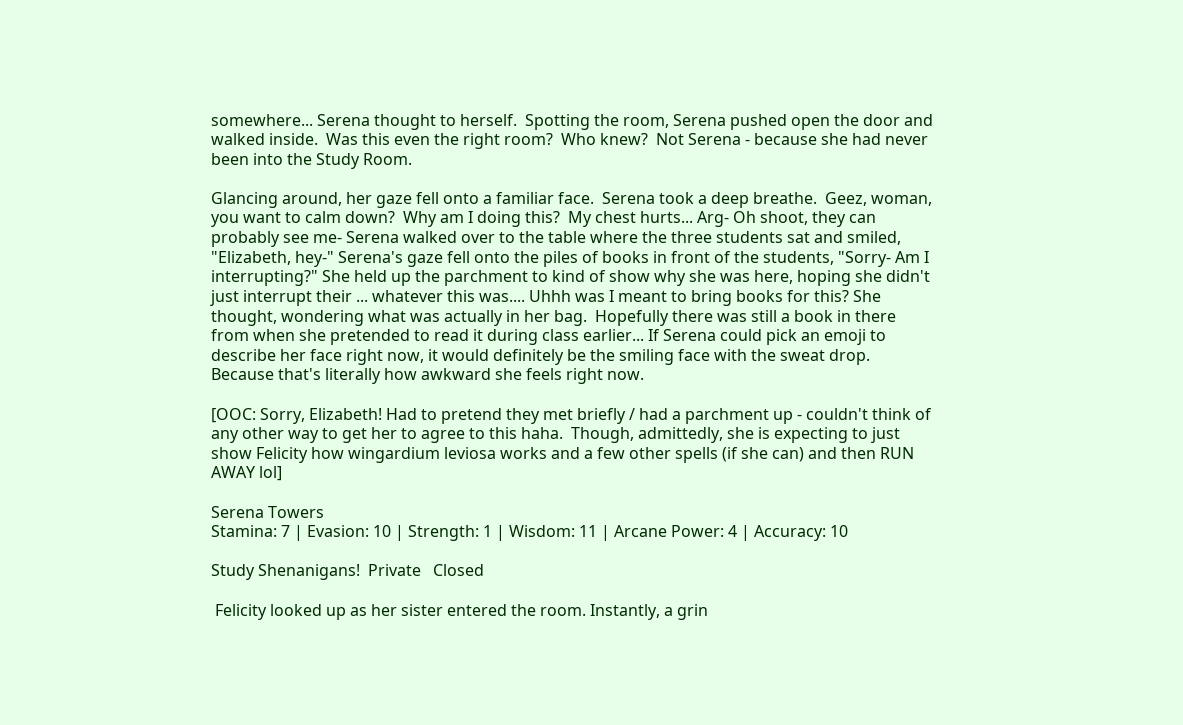somewhere... Serena thought to herself.  Spotting the room, Serena pushed open the door and walked inside.  Was this even the right room?  Who knew?  Not Serena - because she had never been into the Study Room.

Glancing around, her gaze fell onto a familiar face.  Serena took a deep breathe.  Geez, woman, you want to calm down?  Why am I doing this?  My chest hurts... Arg- Oh shoot, they can probably see me- Serena walked over to the table where the three students sat and smiled, "Elizabeth, hey-" Serena's gaze fell onto the piles of books in front of the students, "Sorry- Am I interrupting?" She held up the parchment to kind of show why she was here, hoping she didn't just interrupt their ... whatever this was.... Uhhh was I meant to bring books for this? She thought, wondering what was actually in her bag.  Hopefully there was still a book in there from when she pretended to read it during class earlier... If Serena could pick an emoji to describe her face right now, it would definitely be the smiling face with the sweat drop.  Because that's literally how awkward she feels right now.

[OOC: Sorry, Elizabeth! Had to pretend they met briefly / had a parchment up - couldn't think of any other way to get her to agree to this haha.  Though, admittedly, she is expecting to just show Felicity how wingardium leviosa works and a few other spells (if she can) and then RUN AWAY lol]

Serena Towers
Stamina: 7 | Evasion: 10 | Strength: 1 | Wisdom: 11 | Arcane Power: 4 | Accuracy: 10

Study Shenanigans!  Private   Closed

 Felicity looked up as her sister entered the room. Instantly, a grin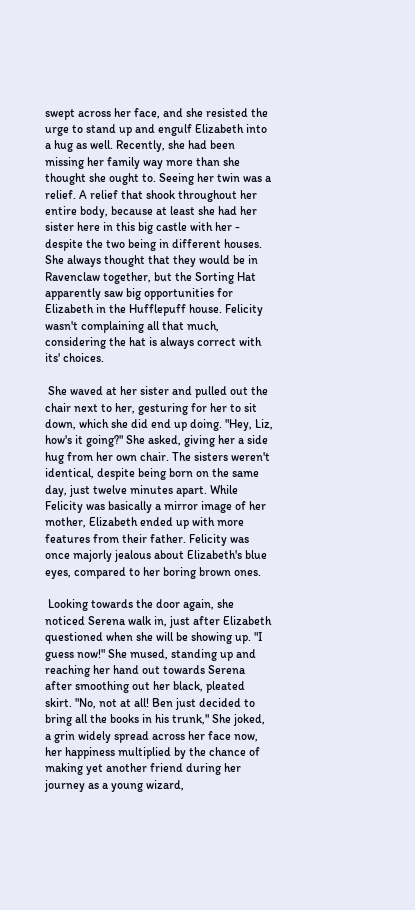swept across her face, and she resisted the urge to stand up and engulf Elizabeth into a hug as well. Recently, she had been missing her family way more than she thought she ought to. Seeing her twin was a relief. A relief that shook throughout her entire body, because at least she had her sister here in this big castle with her - despite the two being in different houses. She always thought that they would be in Ravenclaw together, but the Sorting Hat apparently saw big opportunities for Elizabeth in the Hufflepuff house. Felicity wasn't complaining all that much, considering the hat is always correct with its' choices.

 She waved at her sister and pulled out the chair next to her, gesturing for her to sit down, which she did end up doing. "Hey, Liz, how's it going?" She asked, giving her a side hug from her own chair. The sisters weren't identical, despite being born on the same day, just twelve minutes apart. While Felicity was basically a mirror image of her mother, Elizabeth ended up with more features from their father. Felicity was once majorly jealous about Elizabeth's blue eyes, compared to her boring brown ones.

 Looking towards the door again, she noticed Serena walk in, just after Elizabeth questioned when she will be showing up. "I guess now!" She mused, standing up and reaching her hand out towards Serena after smoothing out her black, pleated skirt. "No, not at all! Ben just decided to bring all the books in his trunk," She joked, a grin widely spread across her face now, her happiness multiplied by the chance of making yet another friend during her journey as a young wizard,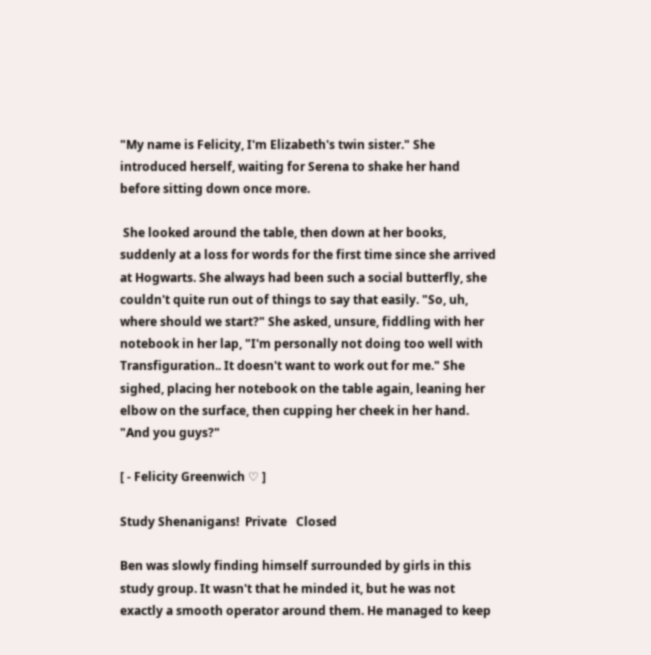"My name is Felicity, I'm Elizabeth's twin sister." She introduced herself, waiting for Serena to shake her hand before sitting down once more.

 She looked around the table, then down at her books, suddenly at a loss for words for the first time since she arrived at Hogwarts. She always had been such a social butterfly, she couldn't quite run out of things to say that easily. "So, uh, where should we start?" She asked, unsure, fiddling with her notebook in her lap, "I'm personally not doing too well with Transfiguration.. It doesn't want to work out for me." She sighed, placing her notebook on the table again, leaning her elbow on the surface, then cupping her cheek in her hand. "And you guys?"

[ - Felicity Greenwich ♡ ]

Study Shenanigans!  Private   Closed

Ben was slowly finding himself surrounded by girls in this study group. It wasn't that he minded it, but he was not exactly a smooth operator around them. He managed to keep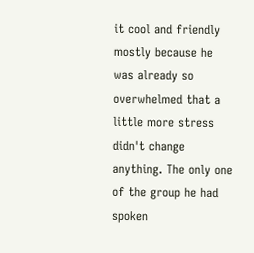it cool and friendly mostly because he was already so overwhelmed that a little more stress didn't change anything. The only one of the group he had spoken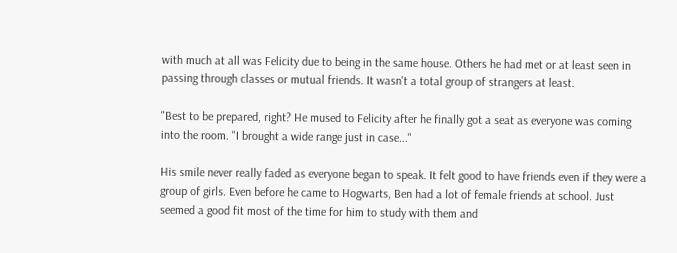with much at all was Felicity due to being in the same house. Others he had met or at least seen in passing through classes or mutual friends. It wasn't a total group of strangers at least.

"Best to be prepared, right? He mused to Felicity after he finally got a seat as everyone was coming into the room. "I brought a wide range just in case..."

His smile never really faded as everyone began to speak. It felt good to have friends even if they were a group of girls. Even before he came to Hogwarts, Ben had a lot of female friends at school. Just seemed a good fit most of the time for him to study with them and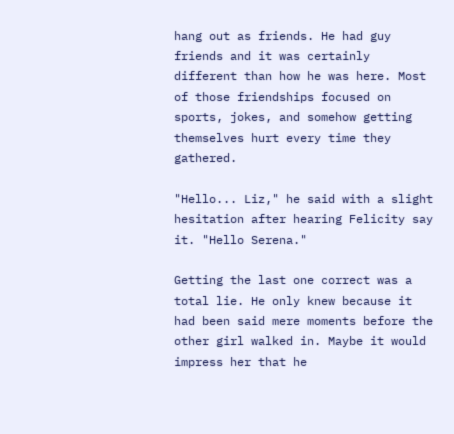hang out as friends. He had guy friends and it was certainly different than how he was here. Most of those friendships focused on sports, jokes, and somehow getting themselves hurt every time they gathered.

"Hello... Liz," he said with a slight hesitation after hearing Felicity say it. "Hello Serena."

Getting the last one correct was a total lie. He only knew because it had been said mere moments before the other girl walked in. Maybe it would impress her that he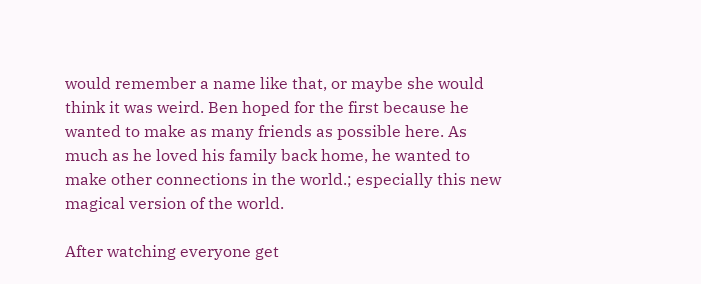would remember a name like that, or maybe she would think it was weird. Ben hoped for the first because he wanted to make as many friends as possible here. As much as he loved his family back home, he wanted to make other connections in the world.; especially this new magical version of the world.

After watching everyone get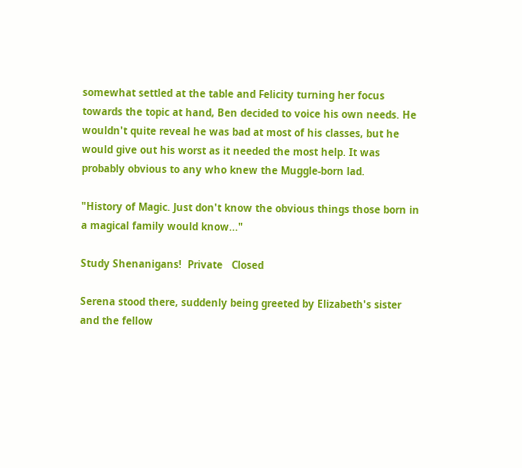somewhat settled at the table and Felicity turning her focus towards the topic at hand, Ben decided to voice his own needs. He wouldn't quite reveal he was bad at most of his classes, but he would give out his worst as it needed the most help. It was probably obvious to any who knew the Muggle-born lad.

"History of Magic. Just don't know the obvious things those born in a magical family would know..."

Study Shenanigans!  Private   Closed

Serena stood there, suddenly being greeted by Elizabeth's sister and the fellow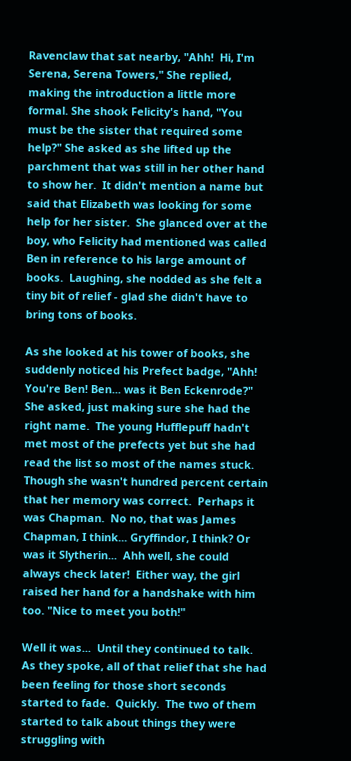Ravenclaw that sat nearby, "Ahh!  Hi, I'm Serena, Serena Towers," She replied, making the introduction a little more formal. She shook Felicity's hand, "You must be the sister that required some help?" She asked as she lifted up the parchment that was still in her other hand to show her.  It didn't mention a name but said that Elizabeth was looking for some help for her sister.  She glanced over at the boy, who Felicity had mentioned was called Ben in reference to his large amount of books.  Laughing, she nodded as she felt a tiny bit of relief - glad she didn't have to bring tons of books.

As she looked at his tower of books, she suddenly noticed his Prefect badge, "Ahh! You're Ben! Ben... was it Ben Eckenrode?" She asked, just making sure she had the right name.  The young Hufflepuff hadn't met most of the prefects yet but she had read the list so most of the names stuck.  Though she wasn't hundred percent certain that her memory was correct.  Perhaps it was Chapman.  No no, that was James Chapman, I think... Gryffindor, I think? Or was it Slytherin...  Ahh well, she could always check later!  Either way, the girl raised her hand for a handshake with him too. "Nice to meet you both!"

Well it was...  Until they continued to talk. As they spoke, all of that relief that she had been feeling for those short seconds started to fade.  Quickly.  The two of them started to talk about things they were struggling with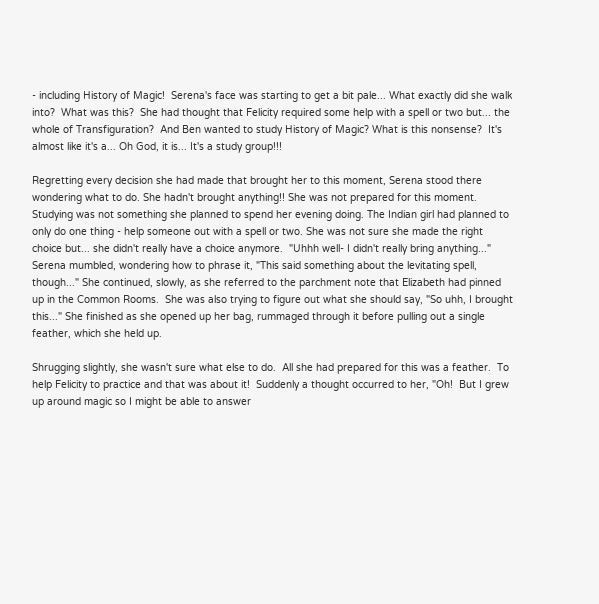- including History of Magic!  Serena's face was starting to get a bit pale... What exactly did she walk into?  What was this?  She had thought that Felicity required some help with a spell or two but... the whole of Transfiguration?  And Ben wanted to study History of Magic? What is this nonsense?  It's almost like it's a... Oh God, it is... It's a study group!!!

Regretting every decision she had made that brought her to this moment, Serena stood there wondering what to do. She hadn't brought anything!! She was not prepared for this moment. Studying was not something she planned to spend her evening doing. The Indian girl had planned to only do one thing - help someone out with a spell or two. She was not sure she made the right choice but... she didn't really have a choice anymore.  "Uhhh well- I didn't really bring anything..." Serena mumbled, wondering how to phrase it, "This said something about the levitating spell, though..." She continued, slowly, as she referred to the parchment note that Elizabeth had pinned up in the Common Rooms.  She was also trying to figure out what she should say, "So uhh, I brought this..." She finished as she opened up her bag, rummaged through it before pulling out a single feather, which she held up.

Shrugging slightly, she wasn't sure what else to do.  All she had prepared for this was a feather.  To help Felicity to practice and that was about it!  Suddenly a thought occurred to her, "Oh!  But I grew up around magic so I might be able to answer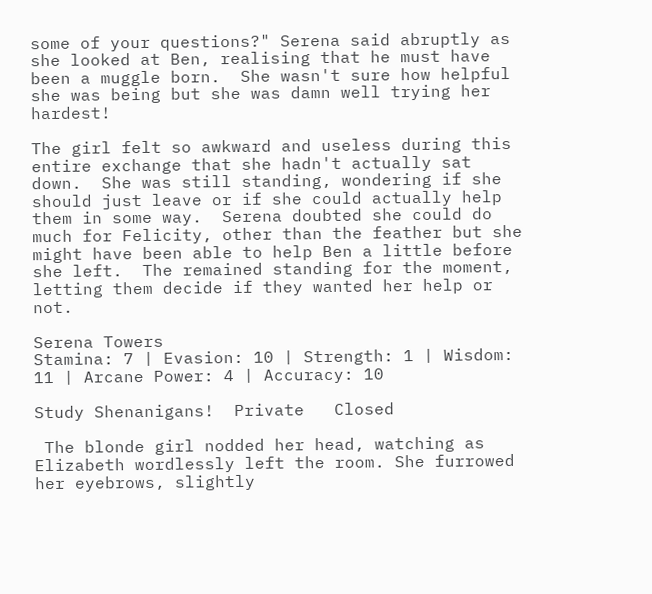some of your questions?" Serena said abruptly as she looked at Ben, realising that he must have been a muggle born.  She wasn't sure how helpful she was being but she was damn well trying her hardest!

The girl felt so awkward and useless during this entire exchange that she hadn't actually sat down.  She was still standing, wondering if she should just leave or if she could actually help them in some way.  Serena doubted she could do much for Felicity, other than the feather but she might have been able to help Ben a little before she left.  The remained standing for the moment, letting them decide if they wanted her help or not.

Serena Towers
Stamina: 7 | Evasion: 10 | Strength: 1 | Wisdom: 11 | Arcane Power: 4 | Accuracy: 10

Study Shenanigans!  Private   Closed

 The blonde girl nodded her head, watching as Elizabeth wordlessly left the room. She furrowed her eyebrows, slightly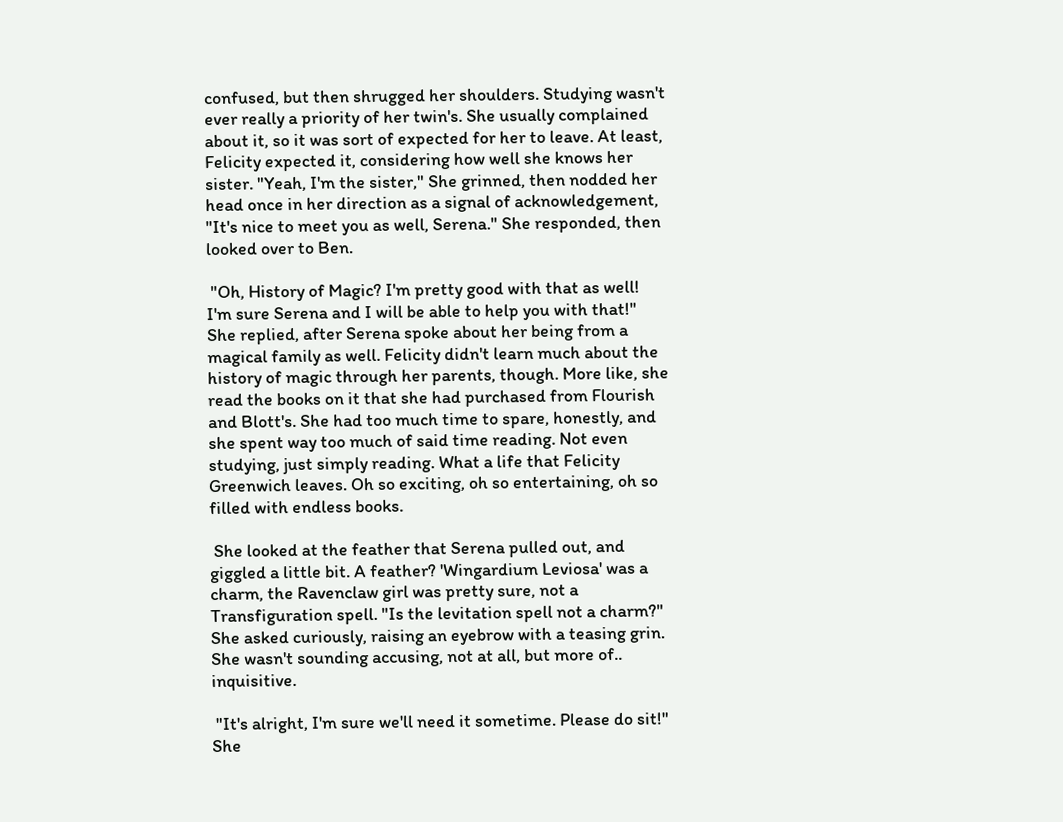confused, but then shrugged her shoulders. Studying wasn't ever really a priority of her twin's. She usually complained about it, so it was sort of expected for her to leave. At least, Felicity expected it, considering how well she knows her sister. "Yeah, I'm the sister," She grinned, then nodded her head once in her direction as a signal of acknowledgement, "It's nice to meet you as well, Serena." She responded, then looked over to Ben.

 "Oh, History of Magic? I'm pretty good with that as well! I'm sure Serena and I will be able to help you with that!" She replied, after Serena spoke about her being from a magical family as well. Felicity didn't learn much about the history of magic through her parents, though. More like, she read the books on it that she had purchased from Flourish and Blott's. She had too much time to spare, honestly, and she spent way too much of said time reading. Not even studying, just simply reading. What a life that Felicity Greenwich leaves. Oh so exciting, oh so entertaining, oh so filled with endless books.

 She looked at the feather that Serena pulled out, and giggled a little bit. A feather? 'Wingardium Leviosa' was a charm, the Ravenclaw girl was pretty sure, not a Transfiguration spell. "Is the levitation spell not a charm?" She asked curiously, raising an eyebrow with a teasing grin. She wasn't sounding accusing, not at all, but more of.. inquisitive.

 "It's alright, I'm sure we'll need it sometime. Please do sit!" She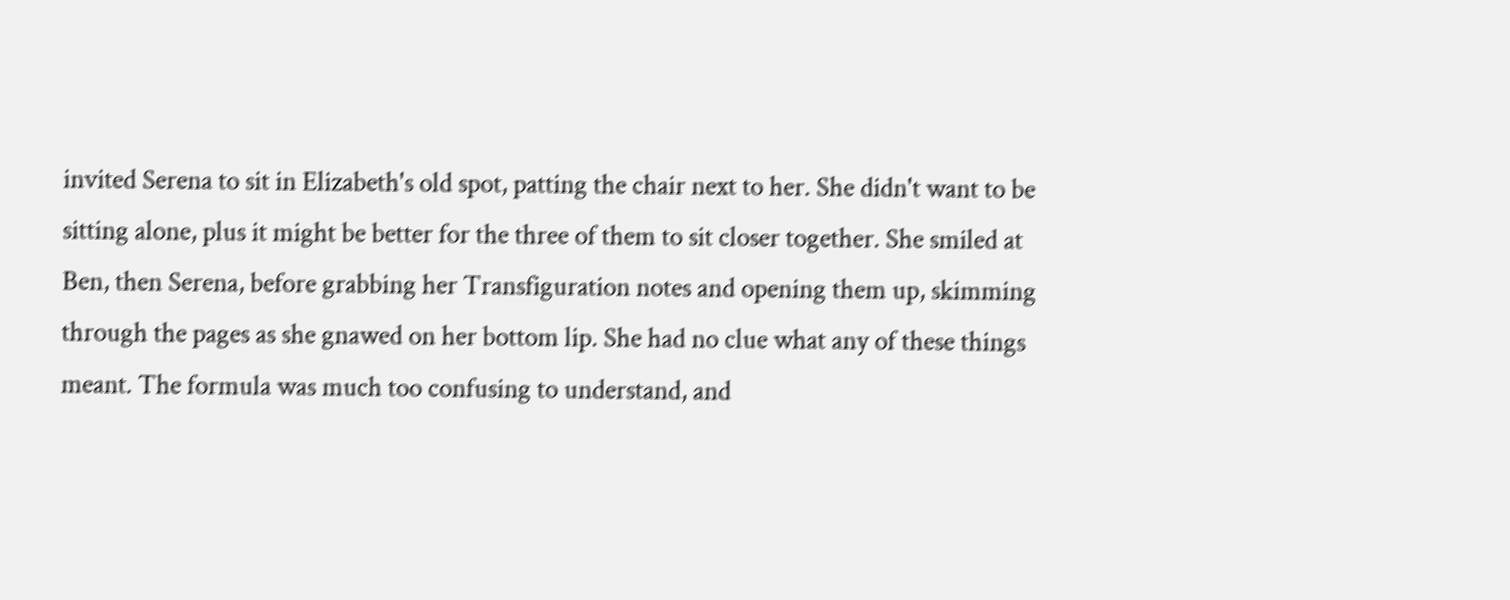invited Serena to sit in Elizabeth's old spot, patting the chair next to her. She didn't want to be sitting alone, plus it might be better for the three of them to sit closer together. She smiled at Ben, then Serena, before grabbing her Transfiguration notes and opening them up, skimming through the pages as she gnawed on her bottom lip. She had no clue what any of these things meant. The formula was much too confusing to understand, and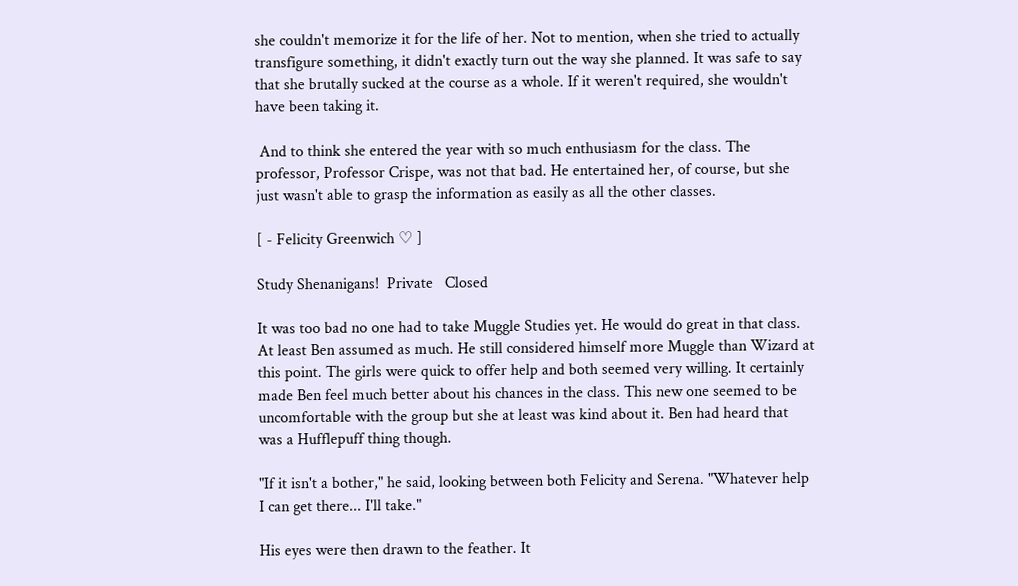she couldn't memorize it for the life of her. Not to mention, when she tried to actually transfigure something, it didn't exactly turn out the way she planned. It was safe to say that she brutally sucked at the course as a whole. If it weren't required, she wouldn't have been taking it.

 And to think she entered the year with so much enthusiasm for the class. The professor, Professor Crispe, was not that bad. He entertained her, of course, but she just wasn't able to grasp the information as easily as all the other classes.

[ - Felicity Greenwich ♡ ]

Study Shenanigans!  Private   Closed

It was too bad no one had to take Muggle Studies yet. He would do great in that class. At least Ben assumed as much. He still considered himself more Muggle than Wizard at this point. The girls were quick to offer help and both seemed very willing. It certainly made Ben feel much better about his chances in the class. This new one seemed to be uncomfortable with the group but she at least was kind about it. Ben had heard that was a Hufflepuff thing though.

"If it isn't a bother," he said, looking between both Felicity and Serena. "Whatever help I can get there... I'll take."

His eyes were then drawn to the feather. It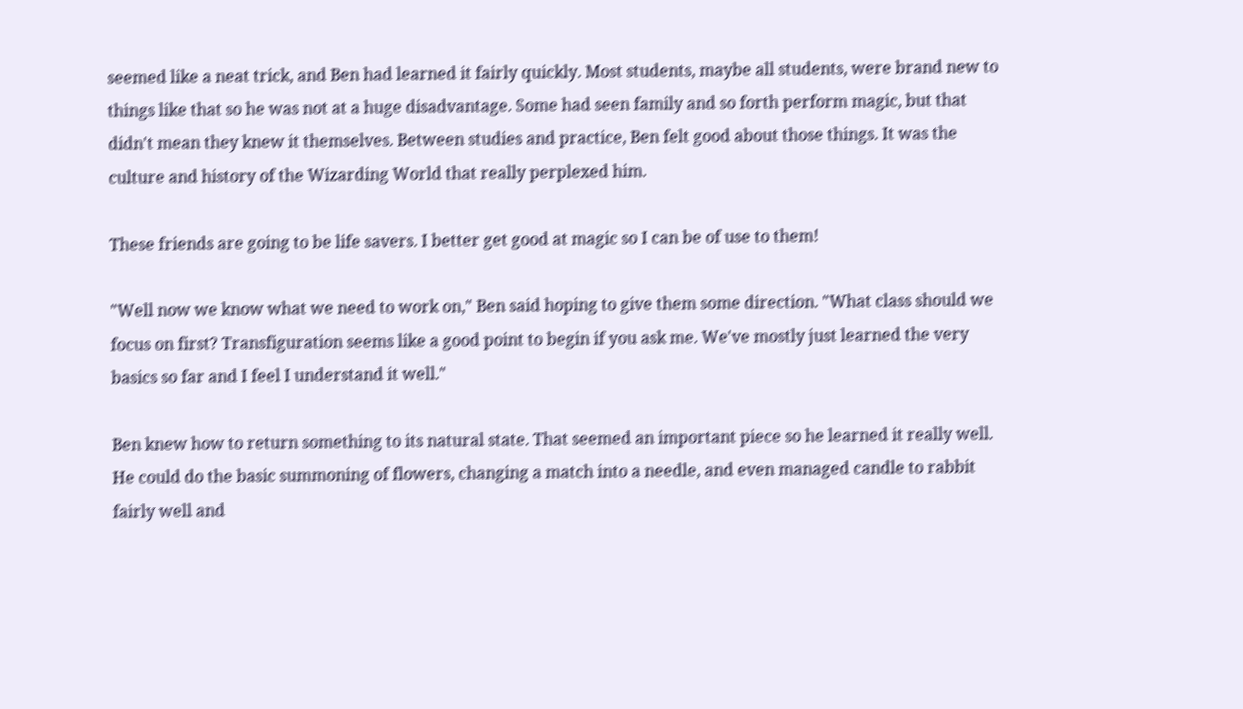seemed like a neat trick, and Ben had learned it fairly quickly. Most students, maybe all students, were brand new to things like that so he was not at a huge disadvantage. Some had seen family and so forth perform magic, but that didn't mean they knew it themselves. Between studies and practice, Ben felt good about those things. It was the culture and history of the Wizarding World that really perplexed him.

These friends are going to be life savers. I better get good at magic so I can be of use to them!

"Well now we know what we need to work on," Ben said hoping to give them some direction. "What class should we focus on first? Transfiguration seems like a good point to begin if you ask me. We've mostly just learned the very basics so far and I feel I understand it well."

Ben knew how to return something to its natural state. That seemed an important piece so he learned it really well. He could do the basic summoning of flowers, changing a match into a needle, and even managed candle to rabbit fairly well and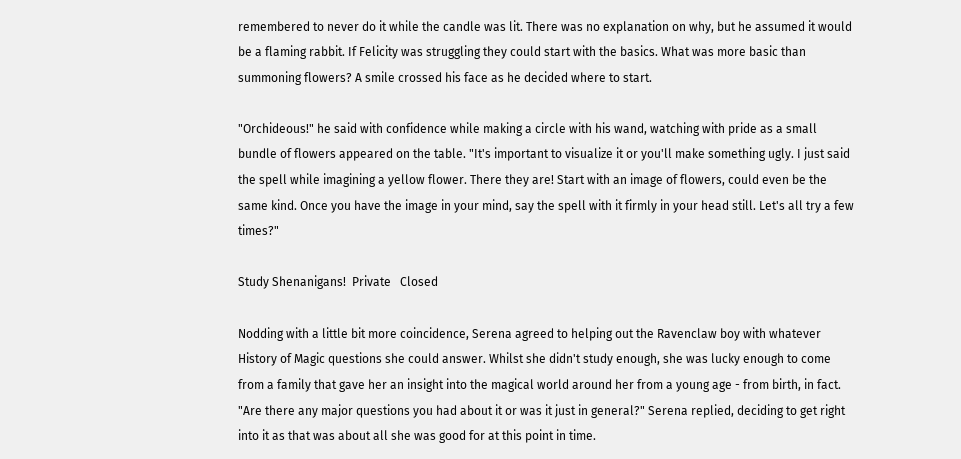remembered to never do it while the candle was lit. There was no explanation on why, but he assumed it would be a flaming rabbit. If Felicity was struggling they could start with the basics. What was more basic than summoning flowers? A smile crossed his face as he decided where to start.

"Orchideous!" he said with confidence while making a circle with his wand, watching with pride as a small bundle of flowers appeared on the table. "It's important to visualize it or you'll make something ugly. I just said the spell while imagining a yellow flower. There they are! Start with an image of flowers, could even be the same kind. Once you have the image in your mind, say the spell with it firmly in your head still. Let's all try a few times?"

Study Shenanigans!  Private   Closed

Nodding with a little bit more coincidence, Serena agreed to helping out the Ravenclaw boy with whatever History of Magic questions she could answer. Whilst she didn't study enough, she was lucky enough to come from a family that gave her an insight into the magical world around her from a young age - from birth, in fact. "Are there any major questions you had about it or was it just in general?" Serena replied, deciding to get right into it as that was about all she was good for at this point in time.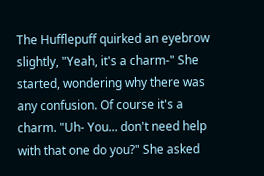The Hufflepuff quirked an eyebrow slightly, "Yeah, it's a charm-" She started, wondering why there was any confusion. Of course it's a charm. "Uh- You... don't need help with that one do you?" She asked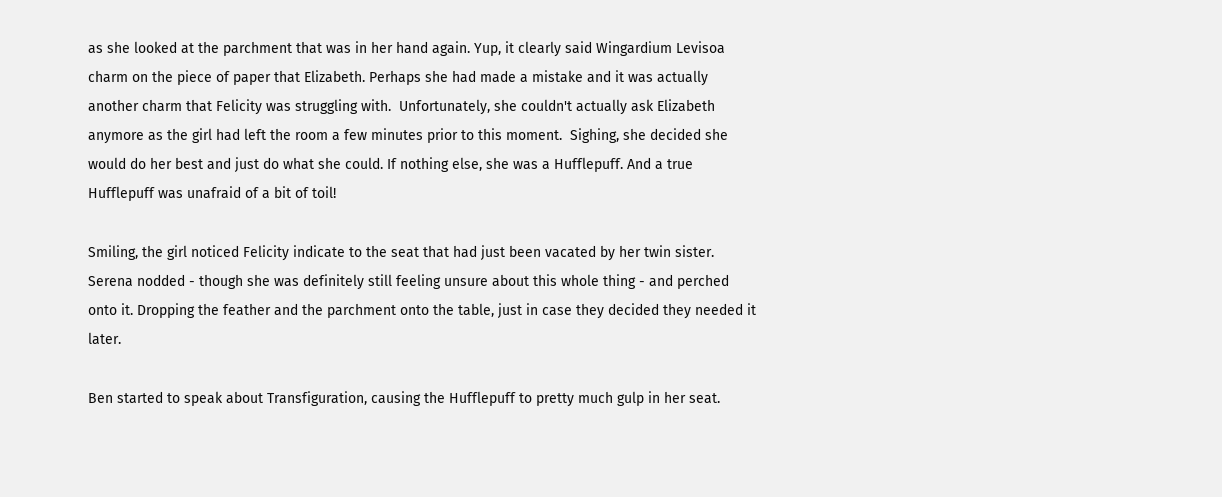as she looked at the parchment that was in her hand again. Yup, it clearly said Wingardium Levisoa charm on the piece of paper that Elizabeth. Perhaps she had made a mistake and it was actually another charm that Felicity was struggling with.  Unfortunately, she couldn't actually ask Elizabeth anymore as the girl had left the room a few minutes prior to this moment.  Sighing, she decided she would do her best and just do what she could. If nothing else, she was a Hufflepuff. And a true Hufflepuff was unafraid of a bit of toil!

Smiling, the girl noticed Felicity indicate to the seat that had just been vacated by her twin sister. Serena nodded - though she was definitely still feeling unsure about this whole thing - and perched onto it. Dropping the feather and the parchment onto the table, just in case they decided they needed it later.

Ben started to speak about Transfiguration, causing the Hufflepuff to pretty much gulp in her seat.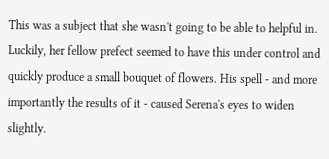This was a subject that she wasn't going to be able to helpful in. Luckily, her fellow prefect seemed to have this under control and quickly produce a small bouquet of flowers. His spell - and more importantly the results of it - caused Serena's eyes to widen slightly.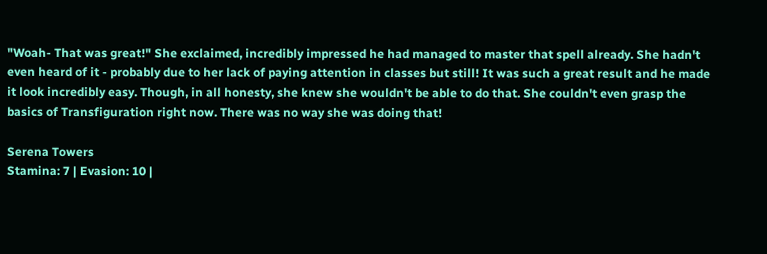"Woah- That was great!" She exclaimed, incredibly impressed he had managed to master that spell already. She hadn't even heard of it - probably due to her lack of paying attention in classes but still! It was such a great result and he made it look incredibly easy. Though, in all honesty, she knew she wouldn't be able to do that. She couldn't even grasp the basics of Transfiguration right now. There was no way she was doing that!

Serena Towers
Stamina: 7 | Evasion: 10 |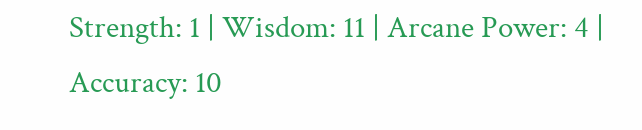Strength: 1 | Wisdom: 11 | Arcane Power: 4 | Accuracy: 10